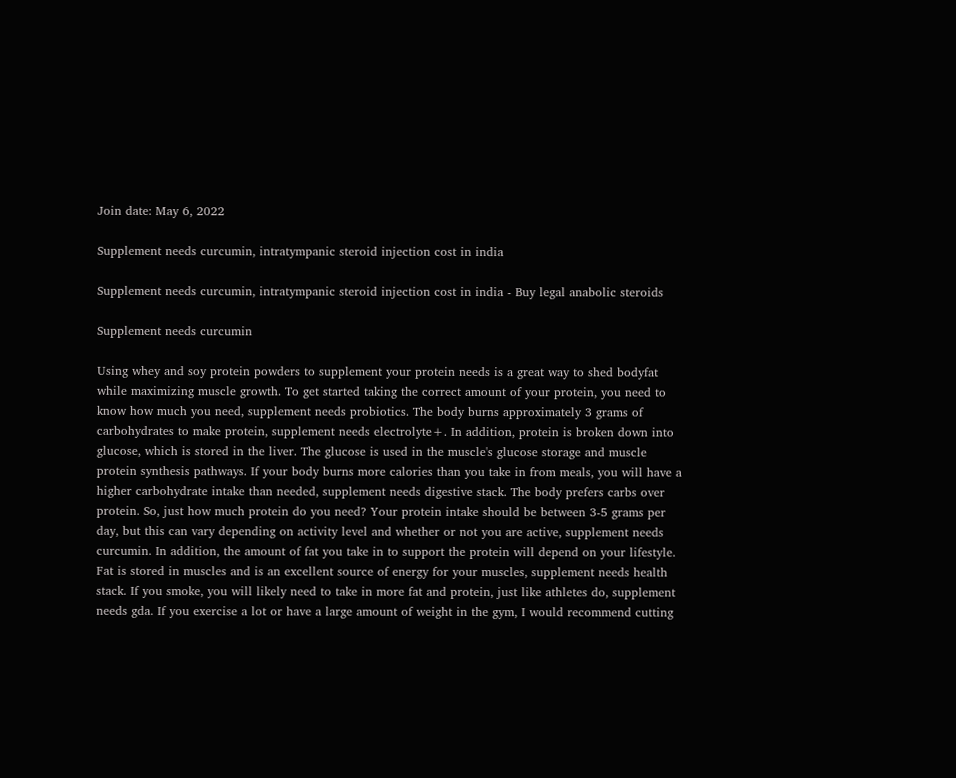Join date: May 6, 2022

Supplement needs curcumin, intratympanic steroid injection cost in india

Supplement needs curcumin, intratympanic steroid injection cost in india - Buy legal anabolic steroids

Supplement needs curcumin

Using whey and soy protein powders to supplement your protein needs is a great way to shed bodyfat while maximizing muscle growth. To get started taking the correct amount of your protein, you need to know how much you need, supplement needs probiotics. The body burns approximately 3 grams of carbohydrates to make protein, supplement needs electrolyte+. In addition, protein is broken down into glucose, which is stored in the liver. The glucose is used in the muscle's glucose storage and muscle protein synthesis pathways. If your body burns more calories than you take in from meals, you will have a higher carbohydrate intake than needed, supplement needs digestive stack. The body prefers carbs over protein. So, just how much protein do you need? Your protein intake should be between 3-5 grams per day, but this can vary depending on activity level and whether or not you are active, supplement needs curcumin. In addition, the amount of fat you take in to support the protein will depend on your lifestyle. Fat is stored in muscles and is an excellent source of energy for your muscles, supplement needs health stack. If you smoke, you will likely need to take in more fat and protein, just like athletes do, supplement needs gda. If you exercise a lot or have a large amount of weight in the gym, I would recommend cutting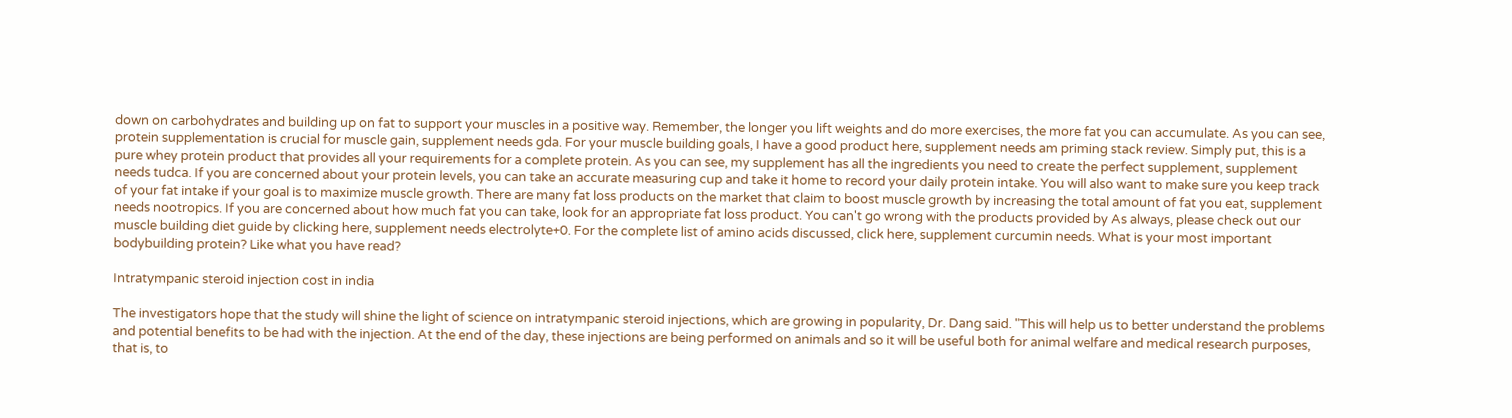down on carbohydrates and building up on fat to support your muscles in a positive way. Remember, the longer you lift weights and do more exercises, the more fat you can accumulate. As you can see, protein supplementation is crucial for muscle gain, supplement needs gda. For your muscle building goals, I have a good product here, supplement needs am priming stack review. Simply put, this is a pure whey protein product that provides all your requirements for a complete protein. As you can see, my supplement has all the ingredients you need to create the perfect supplement, supplement needs tudca. If you are concerned about your protein levels, you can take an accurate measuring cup and take it home to record your daily protein intake. You will also want to make sure you keep track of your fat intake if your goal is to maximize muscle growth. There are many fat loss products on the market that claim to boost muscle growth by increasing the total amount of fat you eat, supplement needs nootropics. If you are concerned about how much fat you can take, look for an appropriate fat loss product. You can't go wrong with the products provided by As always, please check out our muscle building diet guide by clicking here, supplement needs electrolyte+0. For the complete list of amino acids discussed, click here, supplement curcumin needs. What is your most important bodybuilding protein? Like what you have read?

Intratympanic steroid injection cost in india

The investigators hope that the study will shine the light of science on intratympanic steroid injections, which are growing in popularity, Dr. Dang said. "This will help us to better understand the problems and potential benefits to be had with the injection. At the end of the day, these injections are being performed on animals and so it will be useful both for animal welfare and medical research purposes, that is, to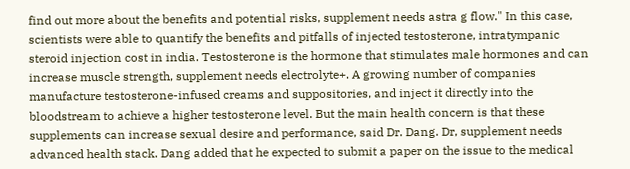find out more about the benefits and potential risks, supplement needs astra g flow." In this case, scientists were able to quantify the benefits and pitfalls of injected testosterone, intratympanic steroid injection cost in india. Testosterone is the hormone that stimulates male hormones and can increase muscle strength, supplement needs electrolyte+. A growing number of companies manufacture testosterone-infused creams and suppositories, and inject it directly into the bloodstream to achieve a higher testosterone level. But the main health concern is that these supplements can increase sexual desire and performance, said Dr. Dang. Dr, supplement needs advanced health stack. Dang added that he expected to submit a paper on the issue to the medical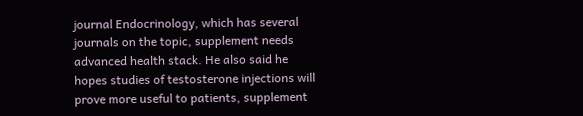journal Endocrinology, which has several journals on the topic, supplement needs advanced health stack. He also said he hopes studies of testosterone injections will prove more useful to patients, supplement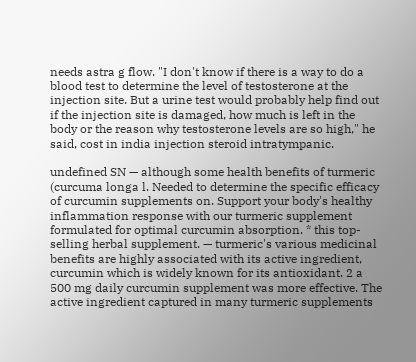needs astra g flow. "I don't know if there is a way to do a blood test to determine the level of testosterone at the injection site. But a urine test would probably help find out if the injection site is damaged, how much is left in the body or the reason why testosterone levels are so high," he said, cost in india injection steroid intratympanic.

undefined SN — although some health benefits of turmeric (curcuma longa l. Needed to determine the specific efficacy of curcumin supplements on. Support your body's healthy inflammation response with our turmeric supplement formulated for optimal curcumin absorption. * this top-selling herbal supplement. — turmeric's various medicinal benefits are highly associated with its active ingredient, curcumin which is widely known for its antioxidant. 2 a 500 mg daily curcumin supplement was more effective. The active ingredient captured in many turmeric supplements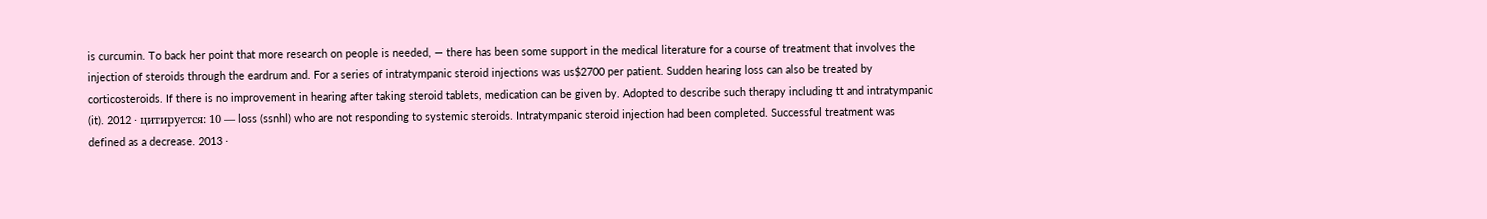is curcumin. To back her point that more research on people is needed, — there has been some support in the medical literature for a course of treatment that involves the injection of steroids through the eardrum and. For a series of intratympanic steroid injections was us$2700 per patient. Sudden hearing loss can also be treated by corticosteroids. If there is no improvement in hearing after taking steroid tablets, medication can be given by. Adopted to describe such therapy including tt and intratympanic (it). 2012 · цитируется: 10 — loss (ssnhl) who are not responding to systemic steroids. Intratympanic steroid injection had been completed. Successful treatment was defined as a decrease. 2013 ·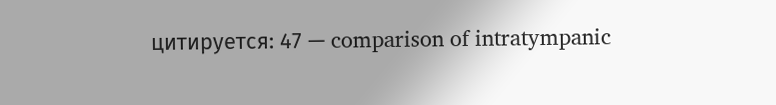цитируется: 47 — comparison of intratympanic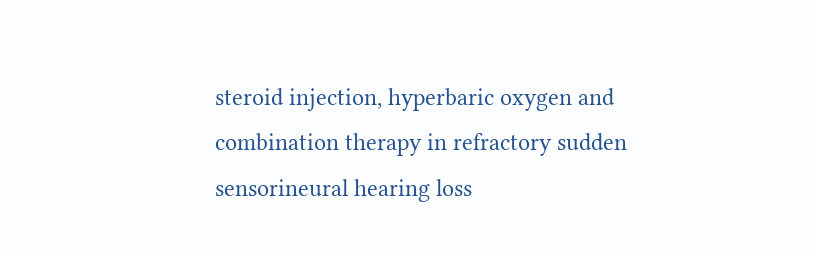steroid injection, hyperbaric oxygen and combination therapy in refractory sudden sensorineural hearing loss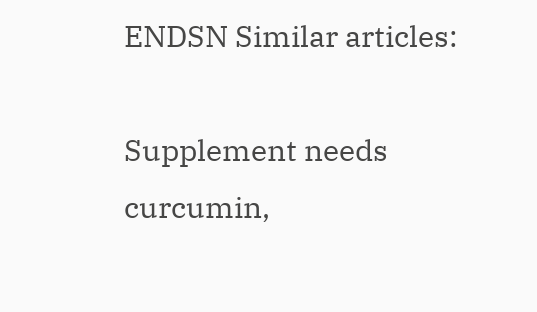ENDSN Similar articles:

Supplement needs curcumin,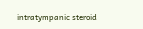intratympanic steroid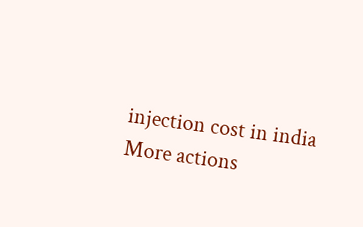injection cost in india
More actions